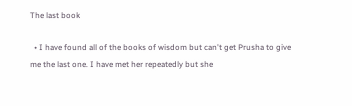The last book

  • I have found all of the books of wisdom but can't get Prusha to give me the last one. I have met her repeatedly but she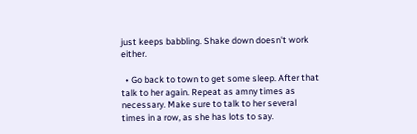just keeps babbling. Shake down doesn't work either.

  • Go back to town to get some sleep. After that talk to her again. Repeat as amny times as necessary. Make sure to talk to her several times in a row, as she has lots to say.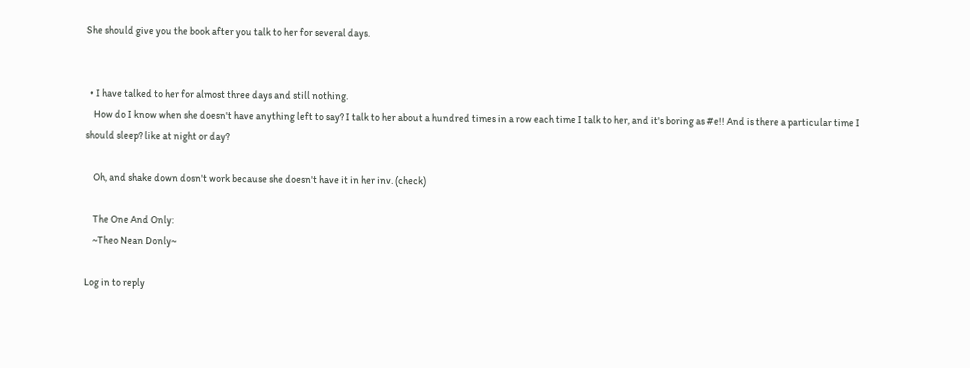She should give you the book after you talk to her for several days.


  • I have talked to her for almost three days and still nothing.
    How do I know when she doesn't have anything left to say? I talk to her about a hundred times in a row each time I talk to her, and it's boring as #e!! And is there a particular time I should sleep? like at night or day?

    Oh, and shake down dosn't work because she doesn't have it in her inv. (check)

    The One And Only:
    ~Theo Nean Donly~

Log in to reply